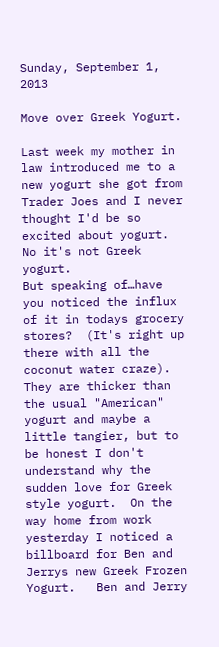Sunday, September 1, 2013

Move over Greek Yogurt.

Last week my mother in law introduced me to a new yogurt she got from Trader Joes and I never thought I'd be so excited about yogurt.
No it's not Greek yogurt.
But speaking of…have you noticed the influx of it in todays grocery stores?  (It's right up there with all the coconut water craze).  They are thicker than the usual "American" yogurt and maybe a little tangier, but to be honest I don't understand why the sudden love for Greek style yogurt.  On the way home from work yesterday I noticed a billboard for Ben and Jerrys new Greek Frozen Yogurt.   Ben and Jerry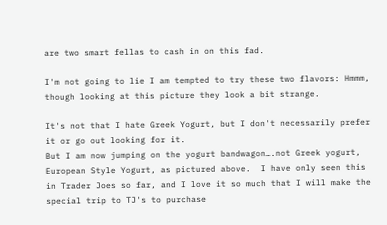are two smart fellas to cash in on this fad.

I'm not going to lie I am tempted to try these two flavors: Hmmm, though looking at this picture they look a bit strange.

It's not that I hate Greek Yogurt, but I don't necessarily prefer it or go out looking for it.
But I am now jumping on the yogurt bandwagon….not Greek yogurt, European Style Yogurt, as pictured above.  I have only seen this in Trader Joes so far, and I love it so much that I will make the special trip to TJ's to purchase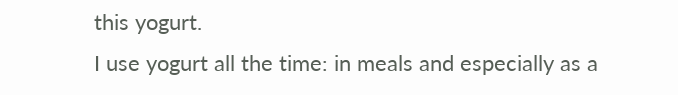this yogurt.
I use yogurt all the time: in meals and especially as a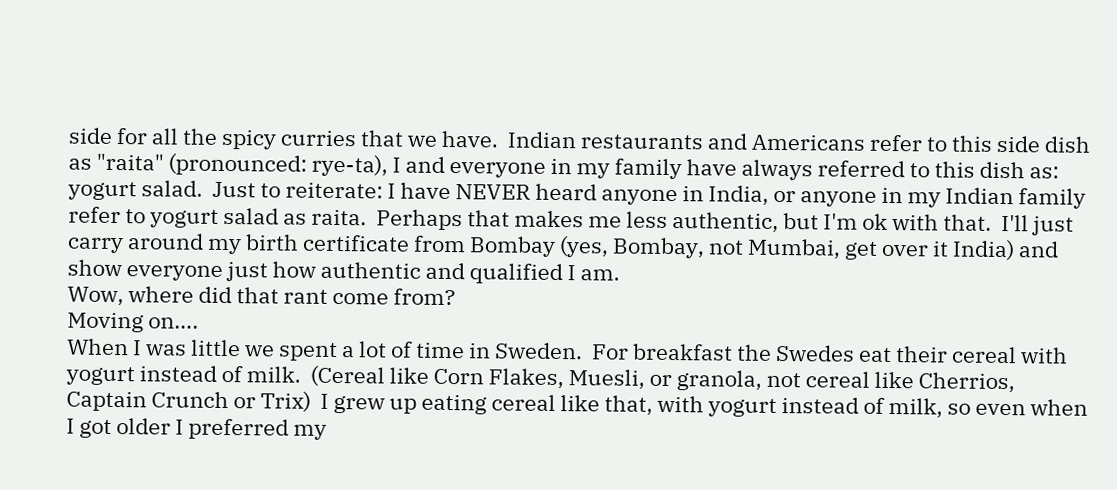side for all the spicy curries that we have.  Indian restaurants and Americans refer to this side dish as "raita" (pronounced: rye-ta), I and everyone in my family have always referred to this dish as: yogurt salad.  Just to reiterate: I have NEVER heard anyone in India, or anyone in my Indian family refer to yogurt salad as raita.  Perhaps that makes me less authentic, but I'm ok with that.  I'll just carry around my birth certificate from Bombay (yes, Bombay, not Mumbai, get over it India) and show everyone just how authentic and qualified I am.
Wow, where did that rant come from?
Moving on….
When I was little we spent a lot of time in Sweden.  For breakfast the Swedes eat their cereal with yogurt instead of milk.  (Cereal like Corn Flakes, Muesli, or granola, not cereal like Cherrios, Captain Crunch or Trix)  I grew up eating cereal like that, with yogurt instead of milk, so even when I got older I preferred my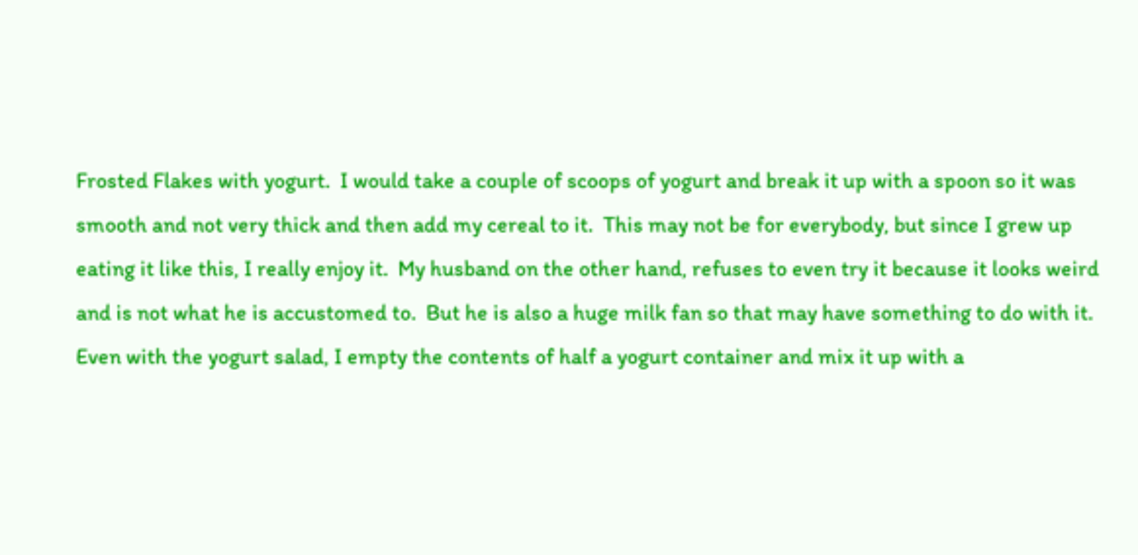Frosted Flakes with yogurt.  I would take a couple of scoops of yogurt and break it up with a spoon so it was smooth and not very thick and then add my cereal to it.  This may not be for everybody, but since I grew up eating it like this, I really enjoy it.  My husband on the other hand, refuses to even try it because it looks weird and is not what he is accustomed to.  But he is also a huge milk fan so that may have something to do with it.
Even with the yogurt salad, I empty the contents of half a yogurt container and mix it up with a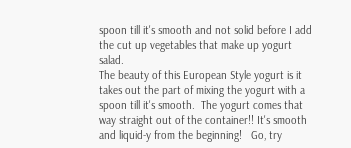spoon till it's smooth and not solid before I add the cut up vegetables that make up yogurt salad.
The beauty of this European Style yogurt is it takes out the part of mixing the yogurt with a spoon till it's smooth.  The yogurt comes that way straight out of the container!! It's smooth and liquid-y from the beginning!   Go, try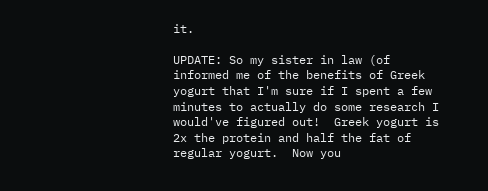it.

UPDATE: So my sister in law (of informed me of the benefits of Greek yogurt that I'm sure if I spent a few minutes to actually do some research I would've figured out!  Greek yogurt is 2x the protein and half the fat of regular yogurt.  Now you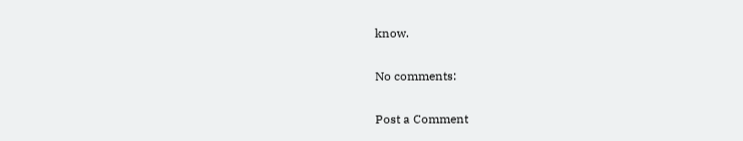know.

No comments:

Post a Comment